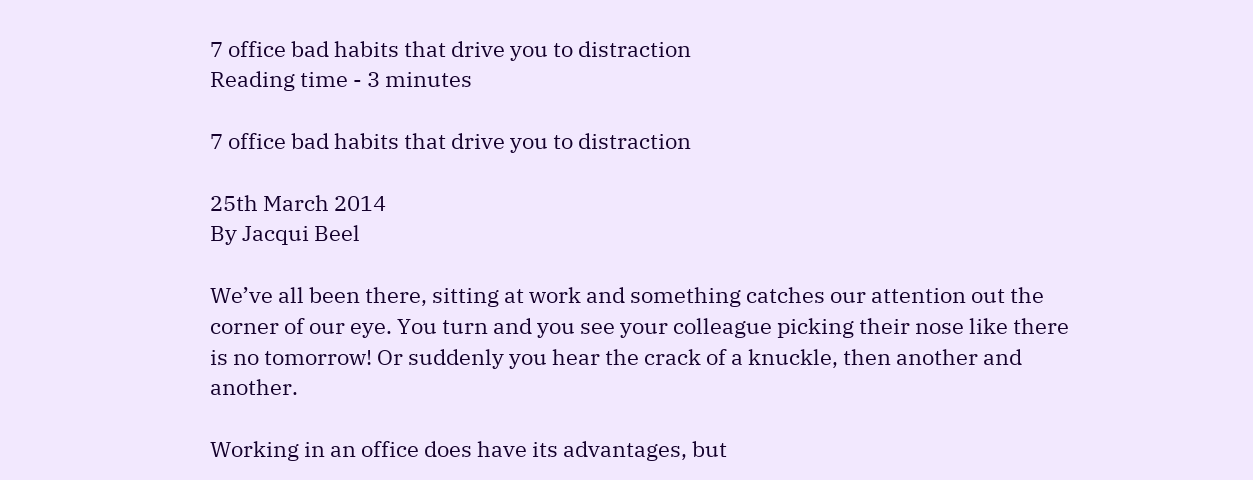7 office bad habits that drive you to distraction
Reading time - 3 minutes

7 office bad habits that drive you to distraction

25th March 2014
By Jacqui Beel

We’ve all been there, sitting at work and something catches our attention out the corner of our eye. You turn and you see your colleague picking their nose like there is no tomorrow! Or suddenly you hear the crack of a knuckle, then another and another.

Working in an office does have its advantages, but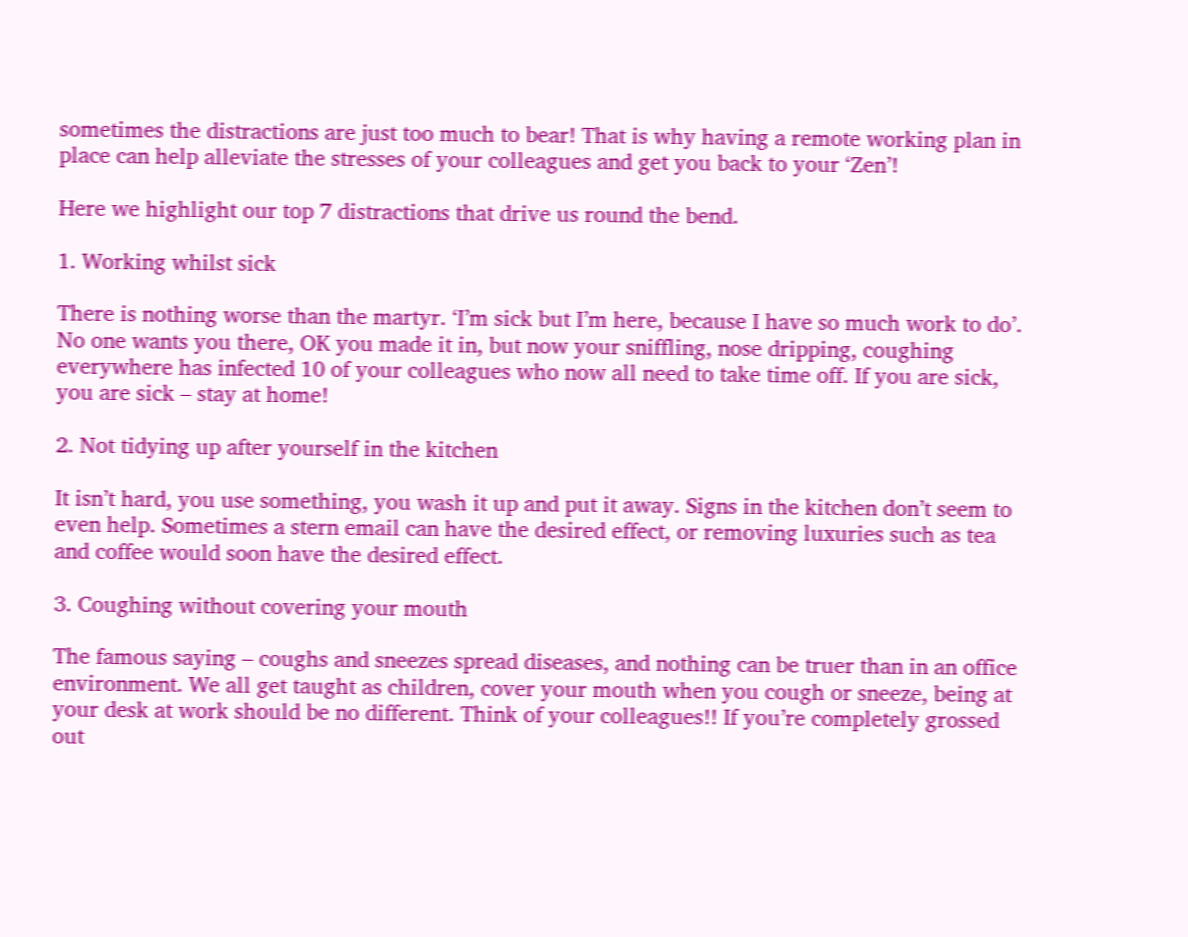sometimes the distractions are just too much to bear! That is why having a remote working plan in place can help alleviate the stresses of your colleagues and get you back to your ‘Zen’!

Here we highlight our top 7 distractions that drive us round the bend.

1. Working whilst sick

There is nothing worse than the martyr. ‘I’m sick but I’m here, because I have so much work to do’. No one wants you there, OK you made it in, but now your sniffling, nose dripping, coughing everywhere has infected 10 of your colleagues who now all need to take time off. If you are sick, you are sick – stay at home!

2. Not tidying up after yourself in the kitchen

It isn’t hard, you use something, you wash it up and put it away. Signs in the kitchen don’t seem to even help. Sometimes a stern email can have the desired effect, or removing luxuries such as tea and coffee would soon have the desired effect.

3. Coughing without covering your mouth

The famous saying – coughs and sneezes spread diseases, and nothing can be truer than in an office environment. We all get taught as children, cover your mouth when you cough or sneeze, being at your desk at work should be no different. Think of your colleagues!! If you’re completely grossed out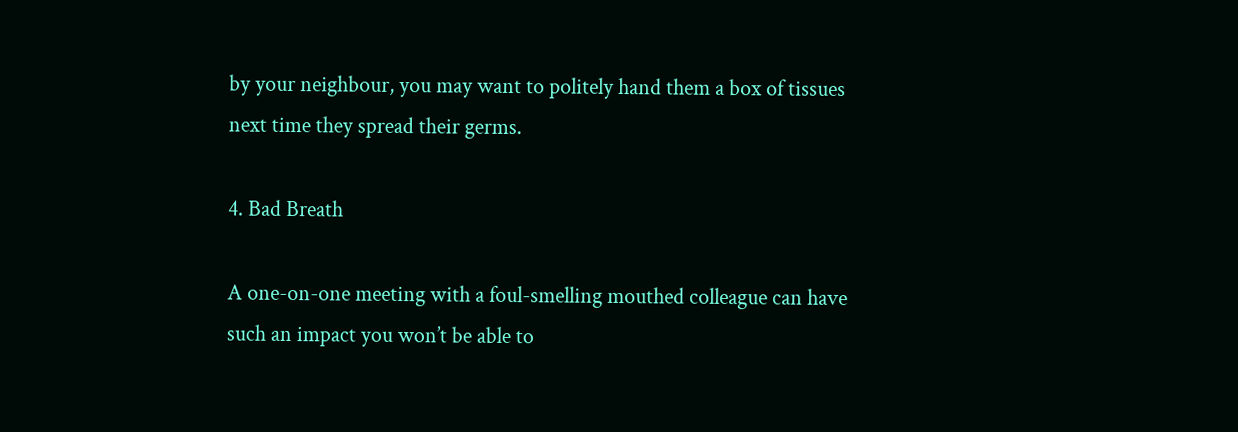by your neighbour, you may want to politely hand them a box of tissues next time they spread their germs.

4. Bad Breath

A one-on-one meeting with a foul-smelling mouthed colleague can have such an impact you won’t be able to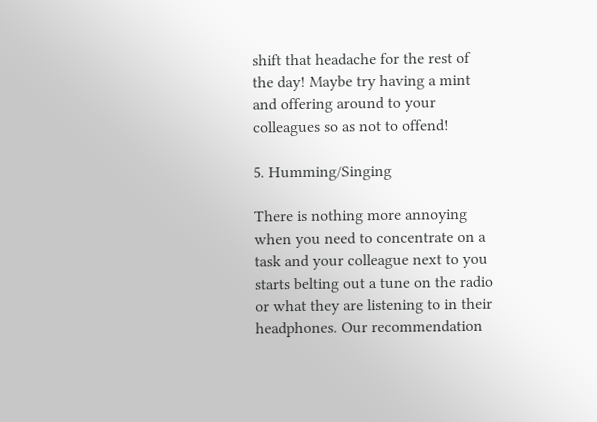shift that headache for the rest of the day! Maybe try having a mint and offering around to your colleagues so as not to offend!

5. Humming/Singing

There is nothing more annoying when you need to concentrate on a task and your colleague next to you starts belting out a tune on the radio or what they are listening to in their headphones. Our recommendation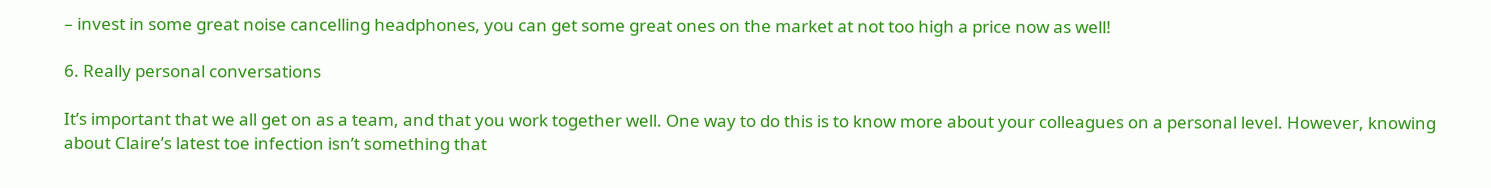– invest in some great noise cancelling headphones, you can get some great ones on the market at not too high a price now as well!

6. Really personal conversations

It’s important that we all get on as a team, and that you work together well. One way to do this is to know more about your colleagues on a personal level. However, knowing about Claire’s latest toe infection isn’t something that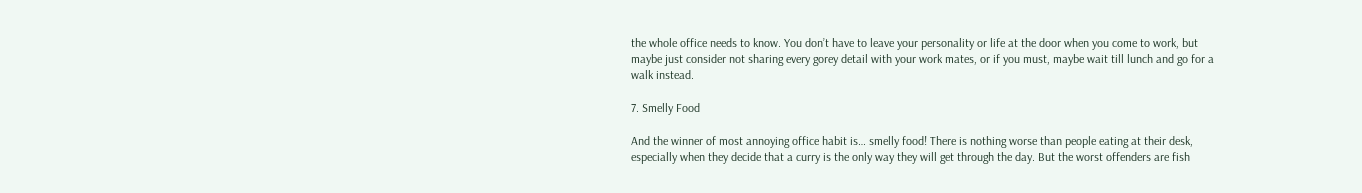the whole office needs to know. You don’t have to leave your personality or life at the door when you come to work, but maybe just consider not sharing every gorey detail with your work mates, or if you must, maybe wait till lunch and go for a walk instead.

7. Smelly Food

And the winner of most annoying office habit is… smelly food! There is nothing worse than people eating at their desk, especially when they decide that a curry is the only way they will get through the day. But the worst offenders are fish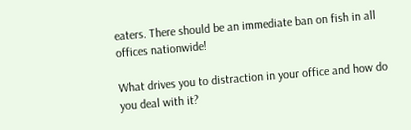eaters. There should be an immediate ban on fish in all offices nationwide!

What drives you to distraction in your office and how do you deal with it?